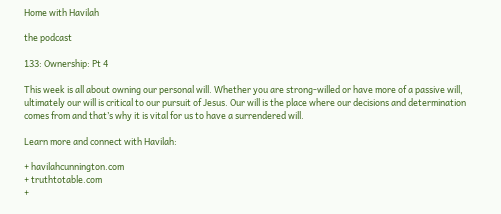Home with Havilah

the podcast

133: Ownership: Pt 4

This week is all about owning our personal will. Whether you are strong-willed or have more of a passive will, ultimately our will is critical to our pursuit of Jesus. Our will is the place where our decisions and determination comes from and that’s why it is vital for us to have a surrendered will.

Learn more and connect with Havilah:

+ havilahcunnington.com
+ truthtotable.com
+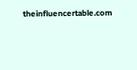theinfluencertable.com